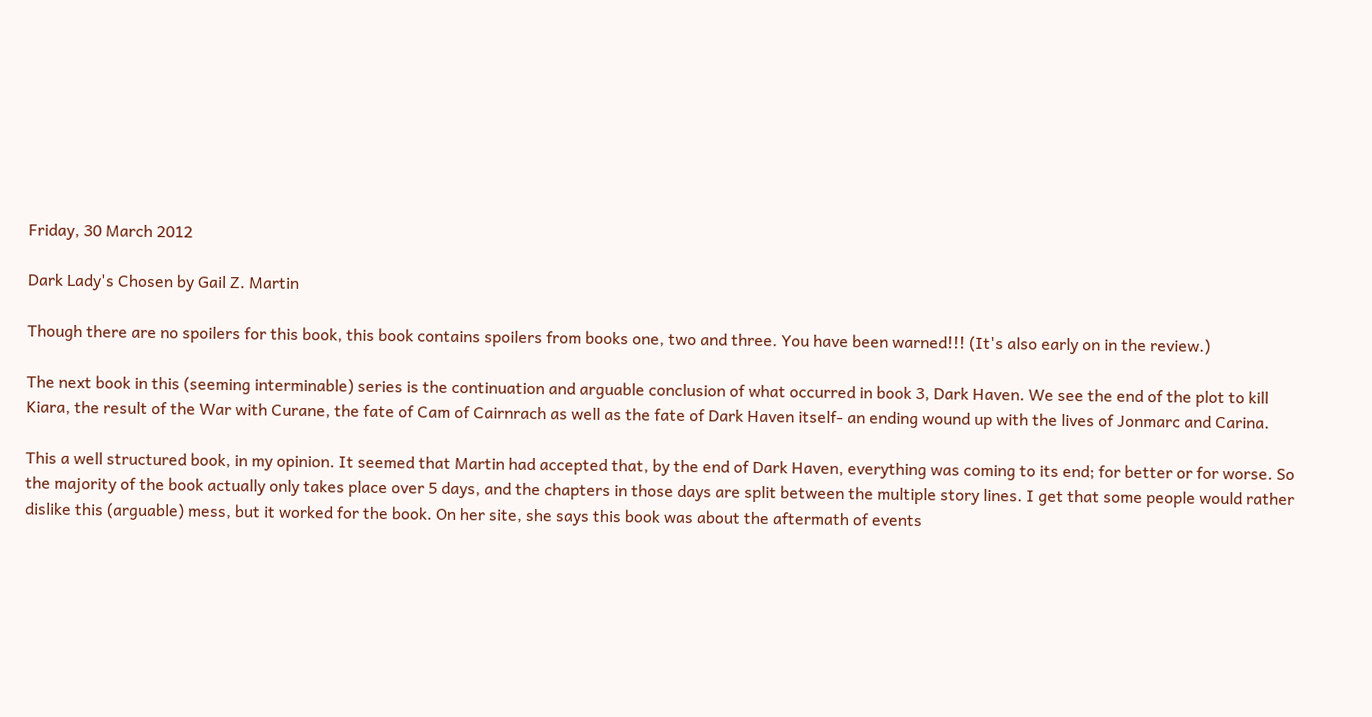Friday, 30 March 2012

Dark Lady's Chosen by Gail Z. Martin

Though there are no spoilers for this book, this book contains spoilers from books one, two and three. You have been warned!!! (It's also early on in the review.)

The next book in this (seeming interminable) series is the continuation and arguable conclusion of what occurred in book 3, Dark Haven. We see the end of the plot to kill Kiara, the result of the War with Curane, the fate of Cam of Cairnrach as well as the fate of Dark Haven itself- an ending wound up with the lives of Jonmarc and Carina.

This a well structured book, in my opinion. It seemed that Martin had accepted that, by the end of Dark Haven, everything was coming to its end; for better or for worse. So the majority of the book actually only takes place over 5 days, and the chapters in those days are split between the multiple story lines. I get that some people would rather dislike this (arguable) mess, but it worked for the book. On her site, she says this book was about the aftermath of events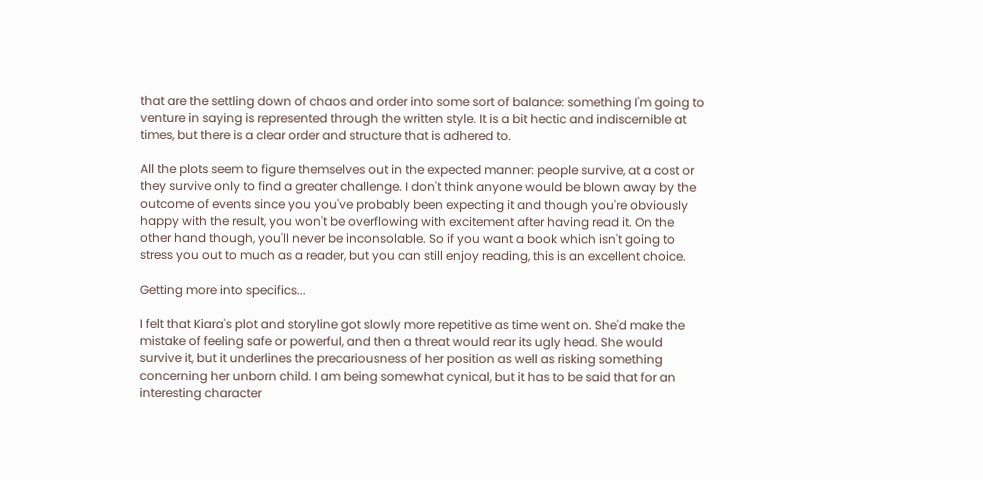that are the settling down of chaos and order into some sort of balance: something I'm going to venture in saying is represented through the written style. It is a bit hectic and indiscernible at times, but there is a clear order and structure that is adhered to.

All the plots seem to figure themselves out in the expected manner: people survive, at a cost or they survive only to find a greater challenge. I don't think anyone would be blown away by the outcome of events since you you've probably been expecting it and though you're obviously happy with the result, you won't be overflowing with excitement after having read it. On the other hand though, you'll never be inconsolable. So if you want a book which isn't going to stress you out to much as a reader, but you can still enjoy reading, this is an excellent choice.

Getting more into specifics...

I felt that Kiara's plot and storyline got slowly more repetitive as time went on. She'd make the mistake of feeling safe or powerful, and then a threat would rear its ugly head. She would survive it, but it underlines the precariousness of her position as well as risking something concerning her unborn child. I am being somewhat cynical, but it has to be said that for an interesting character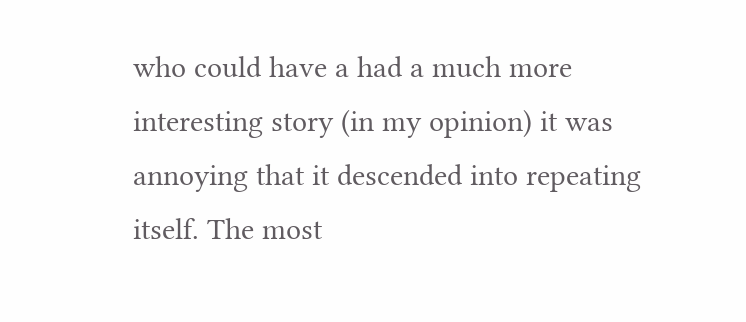who could have a had a much more interesting story (in my opinion) it was annoying that it descended into repeating itself. The most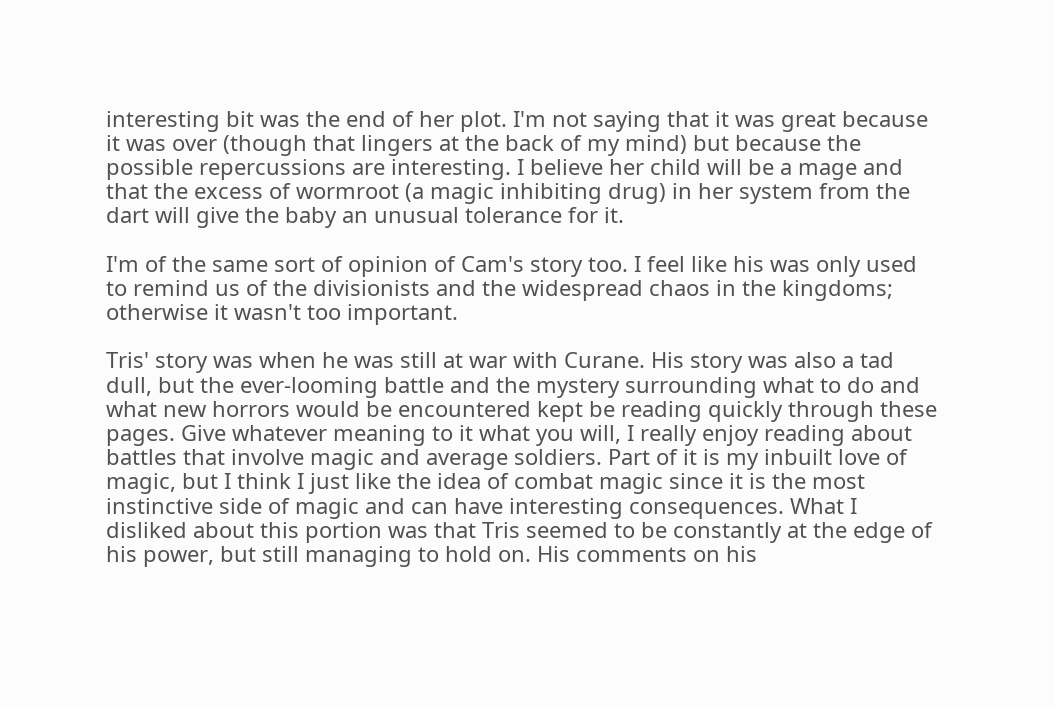interesting bit was the end of her plot. I'm not saying that it was great because it was over (though that lingers at the back of my mind) but because the possible repercussions are interesting. I believe her child will be a mage and that the excess of wormroot (a magic inhibiting drug) in her system from the dart will give the baby an unusual tolerance for it.

I'm of the same sort of opinion of Cam's story too. I feel like his was only used to remind us of the divisionists and the widespread chaos in the kingdoms; otherwise it wasn't too important.

Tris' story was when he was still at war with Curane. His story was also a tad dull, but the ever-looming battle and the mystery surrounding what to do and what new horrors would be encountered kept be reading quickly through these pages. Give whatever meaning to it what you will, I really enjoy reading about battles that involve magic and average soldiers. Part of it is my inbuilt love of magic, but I think I just like the idea of combat magic since it is the most instinctive side of magic and can have interesting consequences. What I disliked about this portion was that Tris seemed to be constantly at the edge of his power, but still managing to hold on. His comments on his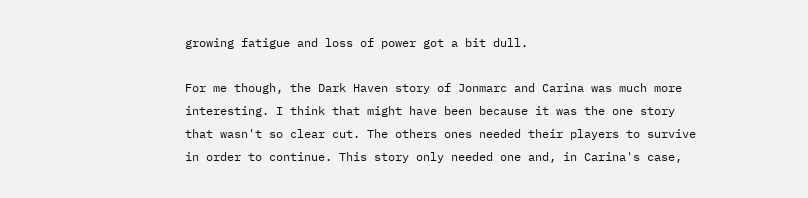growing fatigue and loss of power got a bit dull.

For me though, the Dark Haven story of Jonmarc and Carina was much more interesting. I think that might have been because it was the one story that wasn't so clear cut. The others ones needed their players to survive in order to continue. This story only needed one and, in Carina's case,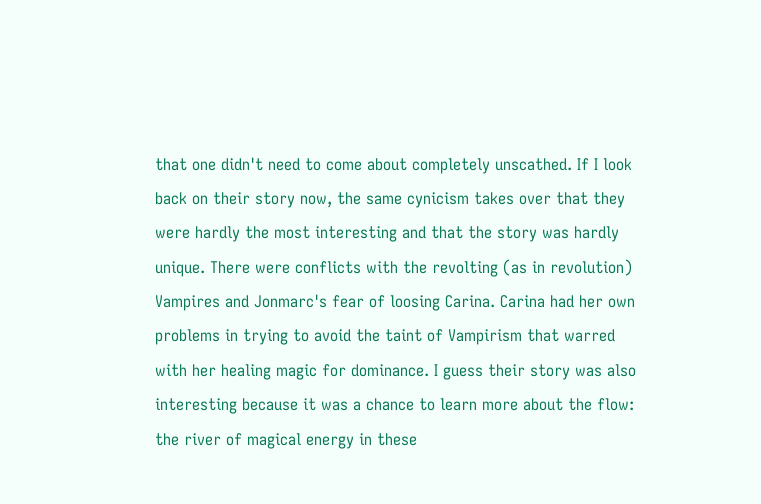that one didn't need to come about completely unscathed. If I look back on their story now, the same cynicism takes over that they were hardly the most interesting and that the story was hardly unique. There were conflicts with the revolting (as in revolution) Vampires and Jonmarc's fear of loosing Carina. Carina had her own problems in trying to avoid the taint of Vampirism that warred with her healing magic for dominance. I guess their story was also interesting because it was a chance to learn more about the flow: the river of magical energy in these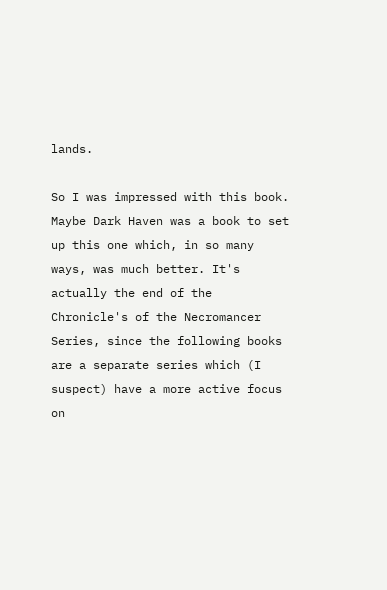lands.

So I was impressed with this book. Maybe Dark Haven was a book to set up this one which, in so many ways, was much better. It's actually the end of the Chronicle's of the Necromancer Series, since the following books are a separate series which (I suspect) have a more active focus on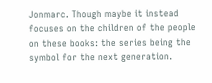Jonmarc. Though maybe it instead focuses on the children of the people on these books: the series being the symbol for the next generation.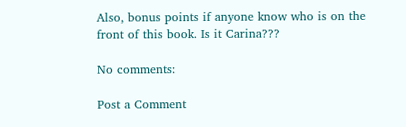Also, bonus points if anyone know who is on the front of this book. Is it Carina???

No comments:

Post a Comment